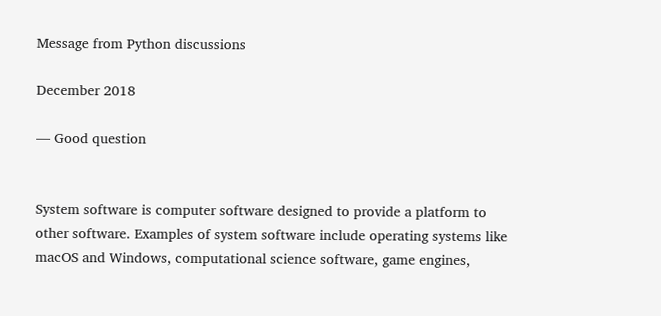Message from Python discussions

December 2018

— Good question


System software is computer software designed to provide a platform to other software. Examples of system software include operating systems like macOS and Windows, computational science software, game engines,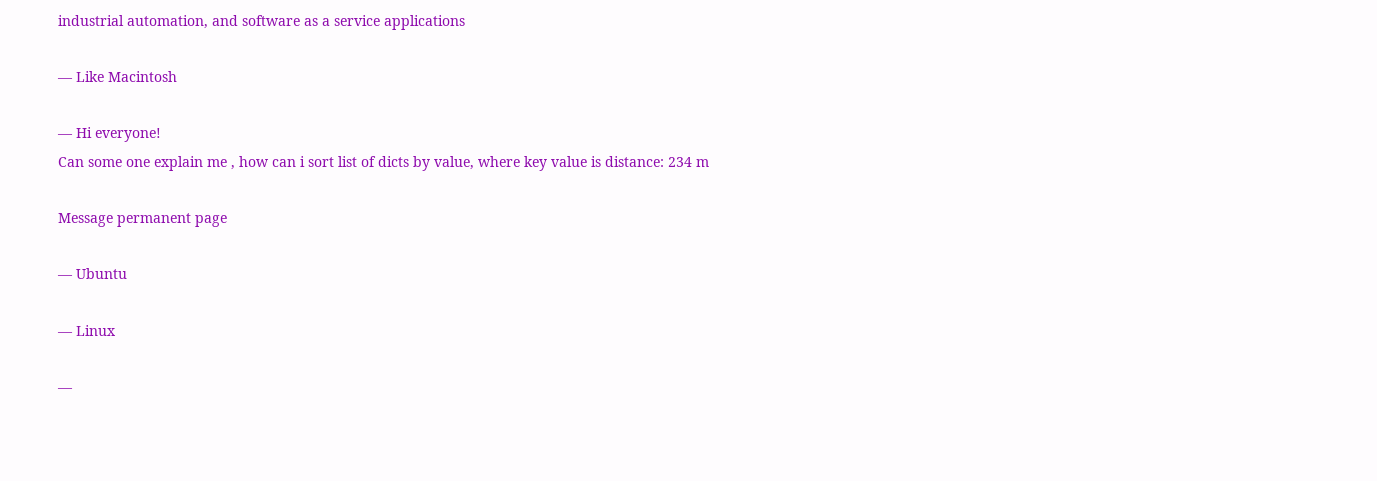industrial automation, and software as a service applications

— Like Macintosh

— Hi everyone!
Can some one explain me , how can i sort list of dicts by value, where key value is distance: 234 m

Message permanent page

— Ubuntu

— Linux

—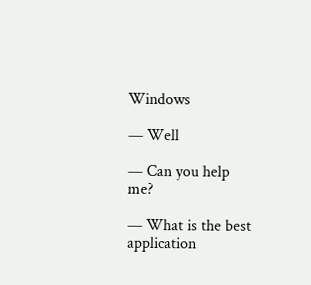Windows

— Well

— Can you help me?

— What is the best application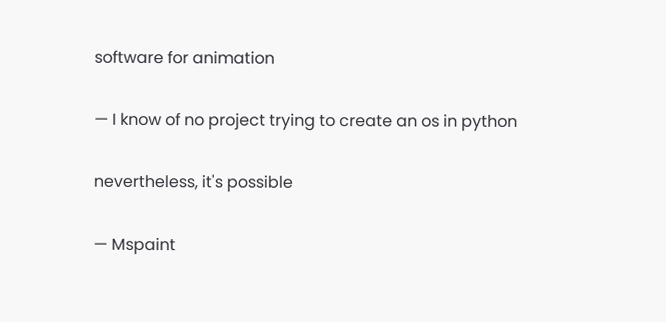software for animation

— I know of no project trying to create an os in python

nevertheless, it's possible

— Mspaint